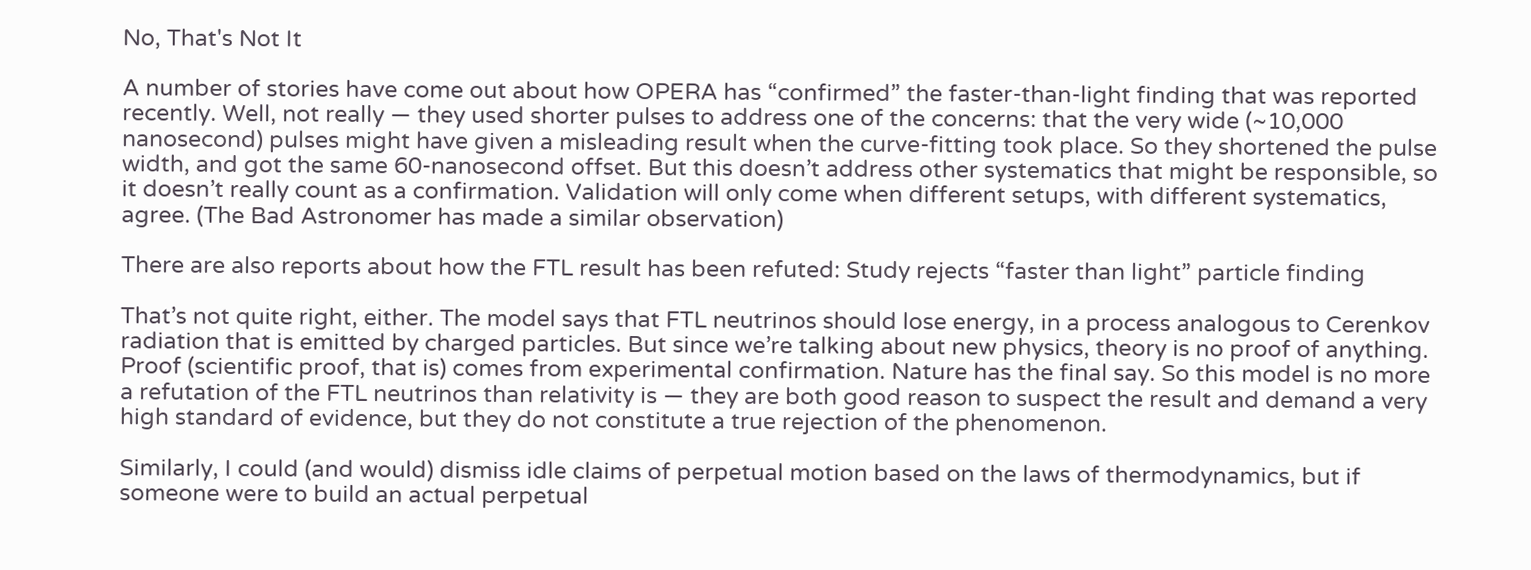No, That's Not It

A number of stories have come out about how OPERA has “confirmed” the faster-than-light finding that was reported recently. Well, not really — they used shorter pulses to address one of the concerns: that the very wide (~10,000 nanosecond) pulses might have given a misleading result when the curve-fitting took place. So they shortened the pulse width, and got the same 60-nanosecond offset. But this doesn’t address other systematics that might be responsible, so it doesn’t really count as a confirmation. Validation will only come when different setups, with different systematics, agree. (The Bad Astronomer has made a similar observation)

There are also reports about how the FTL result has been refuted: Study rejects “faster than light” particle finding

That’s not quite right, either. The model says that FTL neutrinos should lose energy, in a process analogous to Cerenkov radiation that is emitted by charged particles. But since we’re talking about new physics, theory is no proof of anything. Proof (scientific proof, that is) comes from experimental confirmation. Nature has the final say. So this model is no more a refutation of the FTL neutrinos than relativity is — they are both good reason to suspect the result and demand a very high standard of evidence, but they do not constitute a true rejection of the phenomenon.

Similarly, I could (and would) dismiss idle claims of perpetual motion based on the laws of thermodynamics, but if someone were to build an actual perpetual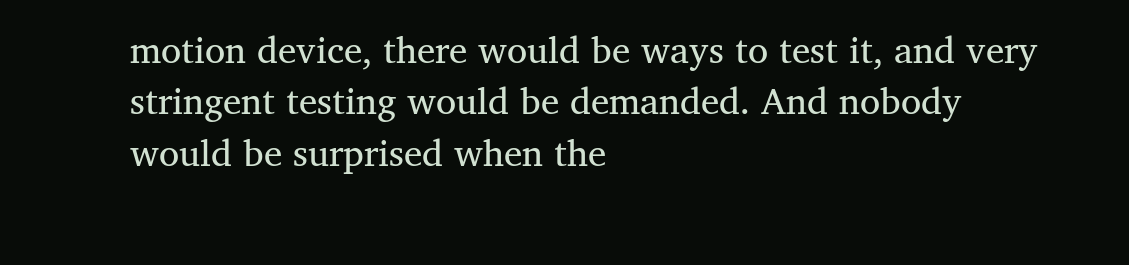motion device, there would be ways to test it, and very stringent testing would be demanded. And nobody would be surprised when the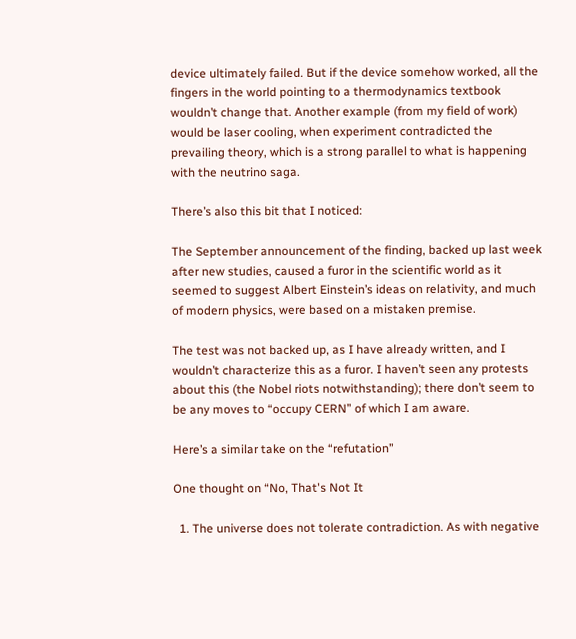device ultimately failed. But if the device somehow worked, all the fingers in the world pointing to a thermodynamics textbook wouldn’t change that. Another example (from my field of work) would be laser cooling, when experiment contradicted the prevailing theory, which is a strong parallel to what is happening with the neutrino saga.

There’s also this bit that I noticed:

The September announcement of the finding, backed up last week after new studies, caused a furor in the scientific world as it seemed to suggest Albert Einstein’s ideas on relativity, and much of modern physics, were based on a mistaken premise.

The test was not backed up, as I have already written, and I wouldn’t characterize this as a furor. I haven’t seen any protests about this (the Nobel riots notwithstanding); there don’t seem to be any moves to “occupy CERN” of which I am aware.

Here’s a similar take on the “refutation”

One thought on “No, That's Not It

  1. The universe does not tolerate contradiction. As with negative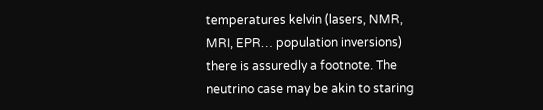temperatures kelvin (lasers, NMR, MRI, EPR… population inversions) there is assuredly a footnote. The neutrino case may be akin to staring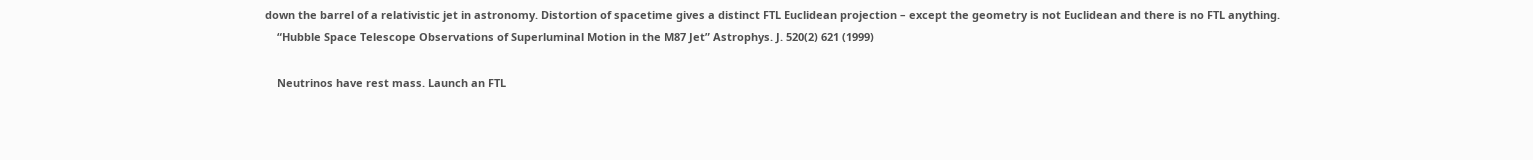down the barrel of a relativistic jet in astronomy. Distortion of spacetime gives a distinct FTL Euclidean projection – except the geometry is not Euclidean and there is no FTL anything.
    “Hubble Space Telescope Observations of Superluminal Motion in the M87 Jet” Astrophys. J. 520(2) 621 (1999)

    Neutrinos have rest mass. Launch an FTL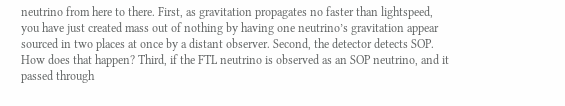neutrino from here to there. First, as gravitation propagates no faster than lightspeed, you have just created mass out of nothing by having one neutrino’s gravitation appear sourced in two places at once by a distant observer. Second, the detector detects SOP. How does that happen? Third, if the FTL neutrino is observed as an SOP neutrino, and it passed through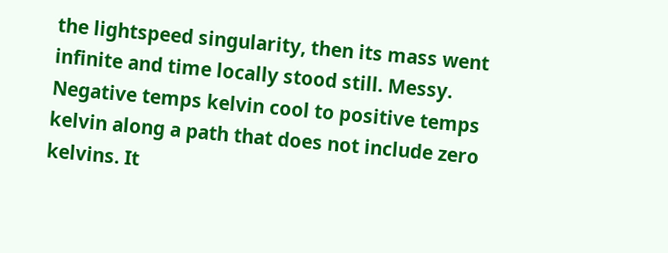the lightspeed singularity, then its mass went infinite and time locally stood still. Messy. Negative temps kelvin cool to positive temps kelvin along a path that does not include zero kelvins. It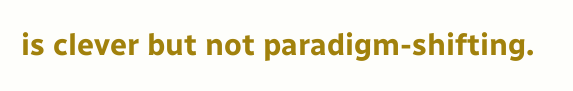is clever but not paradigm-shifting.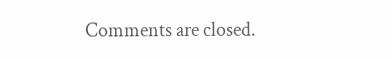Comments are closed.